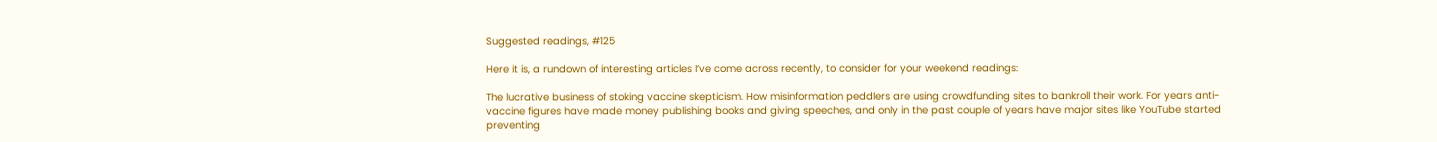Suggested readings, #125

Here it is, a rundown of interesting articles I’ve come across recently, to consider for your weekend readings:

The lucrative business of stoking vaccine skepticism. How misinformation peddlers are using crowdfunding sites to bankroll their work. For years anti-vaccine figures have made money publishing books and giving speeches, and only in the past couple of years have major sites like YouTube started preventing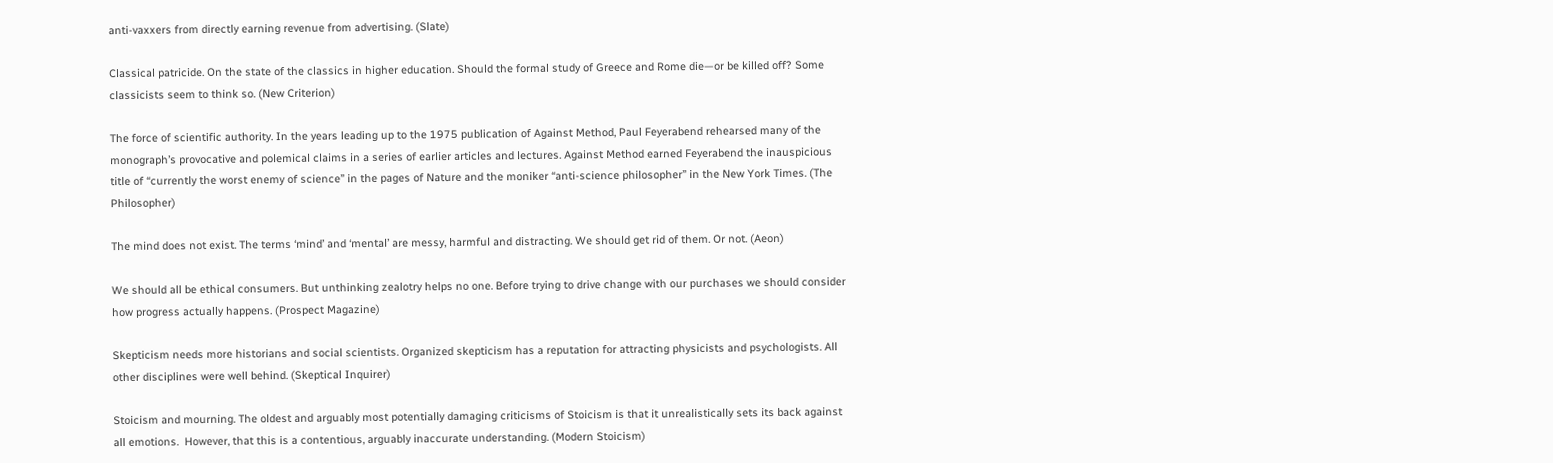anti-vaxxers from directly earning revenue from advertising. (Slate)

Classical patricide. On the state of the classics in higher education. Should the formal study of Greece and Rome die—or be killed off? Some classicists seem to think so. (New Criterion)

The force of scientific authority. In the years leading up to the 1975 publication of Against Method, Paul Feyerabend rehearsed many of the monograph’s provocative and polemical claims in a series of earlier articles and lectures. Against Method earned Feyerabend the inauspicious title of “currently the worst enemy of science” in the pages of Nature and the moniker “anti-science philosopher” in the New York Times. (The Philosopher)

The mind does not exist. The terms ‘mind’ and ‘mental’ are messy, harmful and distracting. We should get rid of them. Or not. (Aeon)

We should all be ethical consumers. But unthinking zealotry helps no one. Before trying to drive change with our purchases we should consider how progress actually happens. (Prospect Magazine)

Skepticism needs more historians and social scientists. Organized skepticism has a reputation for attracting physicists and psychologists. All other disciplines were well behind. (Skeptical Inquirer)

Stoicism and mourning. The oldest and arguably most potentially damaging criticisms of Stoicism is that it unrealistically sets its back against all emotions.  However, that this is a contentious, arguably inaccurate understanding. (Modern Stoicism)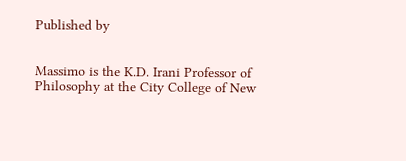Published by


Massimo is the K.D. Irani Professor of Philosophy at the City College of New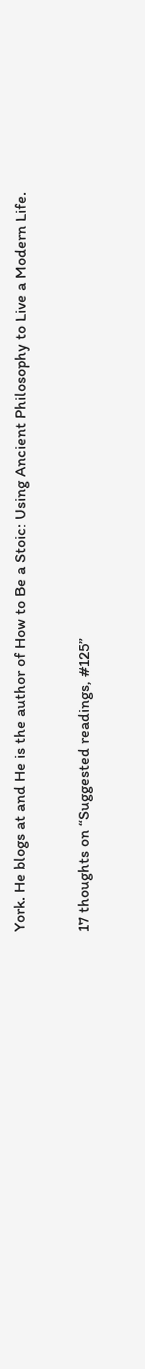York. He blogs at and He is the author of How to Be a Stoic: Using Ancient Philosophy to Live a Modern Life.

17 thoughts on “Suggested readings, #125”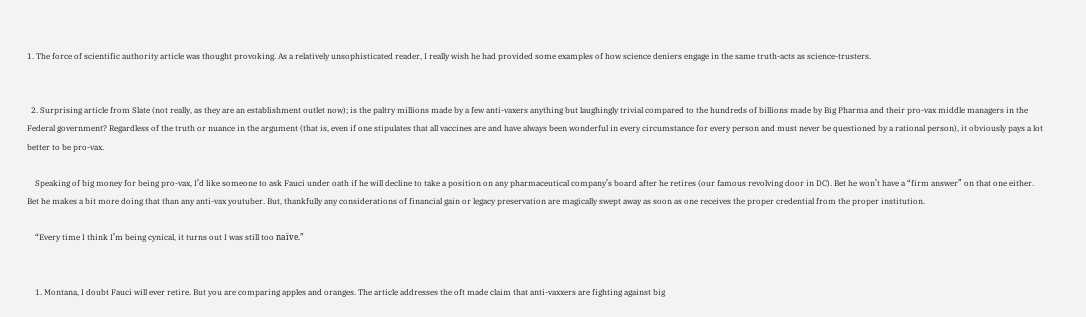1. The force of scientific authority article was thought provoking. As a relatively unsophisticated reader, I really wish he had provided some examples of how science deniers engage in the same truth-acts as science-trusters.


  2. Surprising article from Slate (not really, as they are an establishment outlet now); is the paltry millions made by a few anti-vaxers anything but laughingly trivial compared to the hundreds of billions made by Big Pharma and their pro-vax middle managers in the Federal government? Regardless of the truth or nuance in the argument (that is, even if one stipulates that all vaccines are and have always been wonderful in every circumstance for every person and must never be questioned by a rational person), it obviously pays a lot better to be pro-vax.

    Speaking of big money for being pro-vax, I’d like someone to ask Fauci under oath if he will decline to take a position on any pharmaceutical company’s board after he retires (our famous revolving door in DC). Bet he won’t have a “firm answer” on that one either. Bet he makes a bit more doing that than any anti-vax youtuber. But, thankfully any considerations of financial gain or legacy preservation are magically swept away as soon as one receives the proper credential from the proper institution.

    “Every time I think I’m being cynical, it turns out I was still too naïve.”


    1. Montana, I doubt Fauci will ever retire. But you are comparing apples and oranges. The article addresses the oft made claim that anti-vaxxers are fighting against big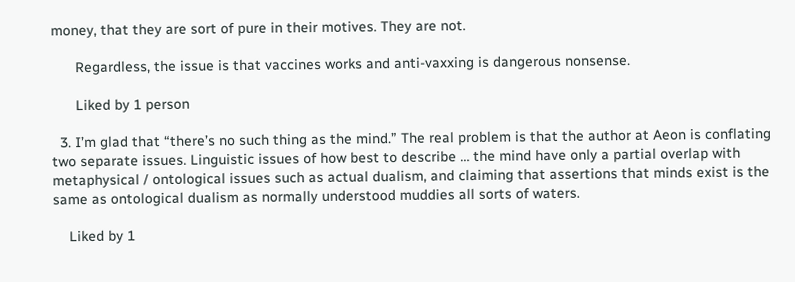money, that they are sort of pure in their motives. They are not.

      Regardless, the issue is that vaccines works and anti-vaxxing is dangerous nonsense.

      Liked by 1 person

  3. I’m glad that “there’s no such thing as the mind.” The real problem is that the author at Aeon is conflating two separate issues. Linguistic issues of how best to describe … the mind have only a partial overlap with metaphysical / ontological issues such as actual dualism, and claiming that assertions that minds exist is the same as ontological dualism as normally understood muddies all sorts of waters.

    Liked by 1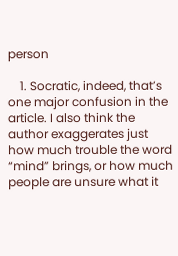person

    1. Socratic, indeed, that’s one major confusion in the article. I also think the author exaggerates just how much trouble the word “mind” brings, or how much people are unsure what it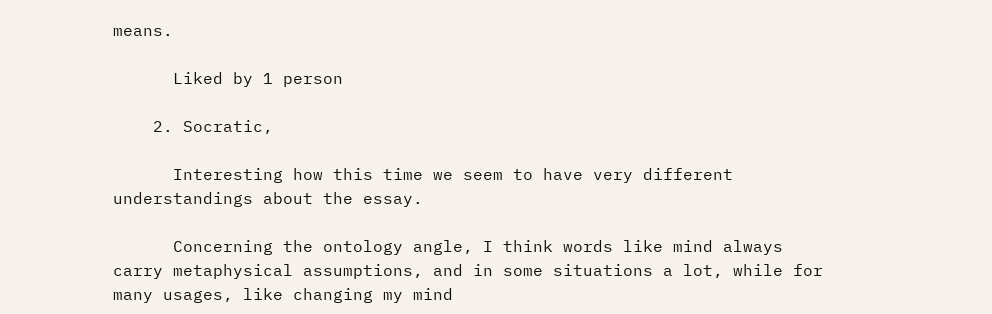means.

      Liked by 1 person

    2. Socratic,

      Interesting how this time we seem to have very different understandings about the essay.

      Concerning the ontology angle, I think words like mind always carry metaphysical assumptions, and in some situations a lot, while for many usages, like changing my mind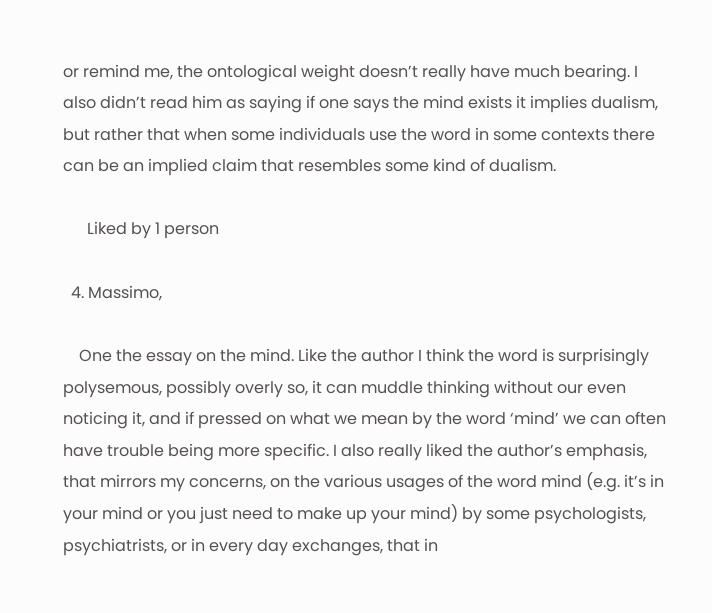or remind me, the ontological weight doesn’t really have much bearing. I also didn’t read him as saying if one says the mind exists it implies dualism, but rather that when some individuals use the word in some contexts there can be an implied claim that resembles some kind of dualism.

      Liked by 1 person

  4. Massimo,

    One the essay on the mind. Like the author I think the word is surprisingly polysemous, possibly overly so, it can muddle thinking without our even noticing it, and if pressed on what we mean by the word ‘mind’ we can often have trouble being more specific. I also really liked the author’s emphasis, that mirrors my concerns, on the various usages of the word mind (e.g. it’s in your mind or you just need to make up your mind) by some psychologists, psychiatrists, or in every day exchanges, that in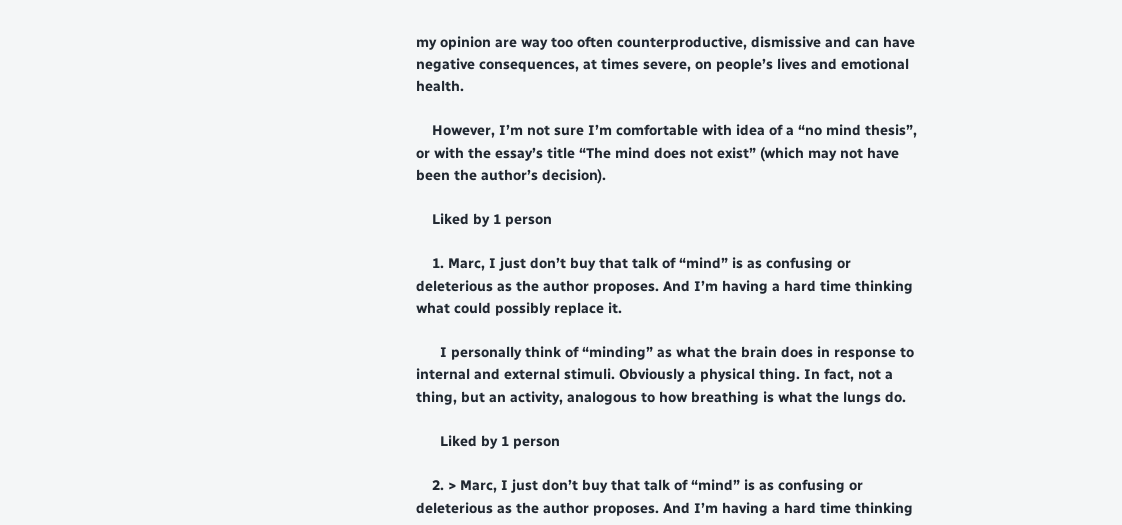my opinion are way too often counterproductive, dismissive and can have negative consequences, at times severe, on people’s lives and emotional health.

    However, I’m not sure I’m comfortable with idea of a “no mind thesis”, or with the essay’s title “The mind does not exist” (which may not have been the author’s decision).

    Liked by 1 person

    1. Marc, I just don’t buy that talk of “mind” is as confusing or deleterious as the author proposes. And I’m having a hard time thinking what could possibly replace it.

      I personally think of “minding” as what the brain does in response to internal and external stimuli. Obviously a physical thing. In fact, not a thing, but an activity, analogous to how breathing is what the lungs do.

      Liked by 1 person

    2. > Marc, I just don’t buy that talk of “mind” is as confusing or deleterious as the author proposes. And I’m having a hard time thinking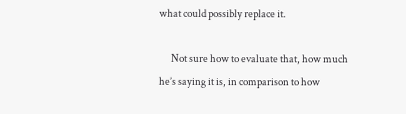what could possibly replace it.

      Not sure how to evaluate that, how much he’s saying it is, in comparison to how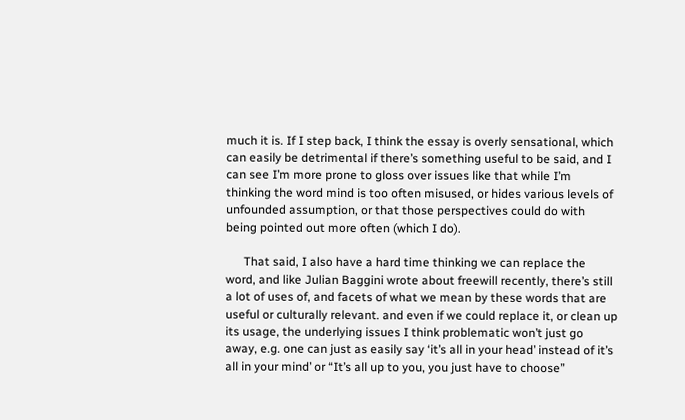much it is. If I step back, I think the essay is overly sensational, which can easily be detrimental if there’s something useful to be said, and I can see I’m more prone to gloss over issues like that while I’m thinking the word mind is too often misused, or hides various levels of unfounded assumption, or that those perspectives could do with being pointed out more often (which I do).

      That said, I also have a hard time thinking we can replace the word, and like Julian Baggini wrote about freewill recently, there’s still a lot of uses of, and facets of what we mean by these words that are useful or culturally relevant. and even if we could replace it, or clean up its usage, the underlying issues I think problematic won’t just go away, e.g. one can just as easily say ‘it’s all in your head’ instead of it’s all in your mind’ or “It’s all up to you, you just have to choose”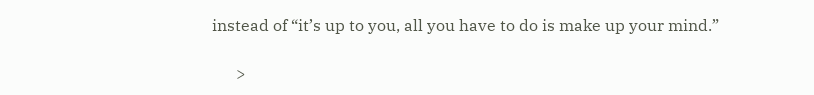instead of “it’s up to you, all you have to do is make up your mind.”

      >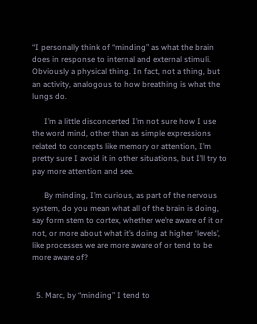“I personally think of “minding” as what the brain does in response to internal and external stimuli. Obviously a physical thing. In fact, not a thing, but an activity, analogous to how breathing is what the lungs do.

      I’m a little disconcerted I’m not sure how I use the word mind, other than as simple expressions related to concepts like memory or attention, I’m pretty sure I avoid it in other situations, but I’ll try to pay more attention and see.

      By minding, I’m curious, as part of the nervous system, do you mean what all of the brain is doing, say form stem to cortex, whether we’re aware of it or not, or more about what it’s doing at higher ‘levels’, like processes we are more aware of or tend to be more aware of?


  5. Marc, by “minding” I tend to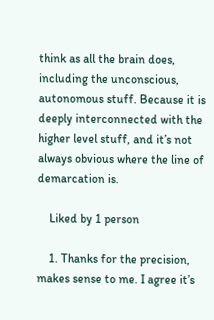think as all the brain does, including the unconscious, autonomous stuff. Because it is deeply interconnected with the higher level stuff, and it’s not always obvious where the line of demarcation is.

    Liked by 1 person

    1. Thanks for the precision, makes sense to me. I agree it’s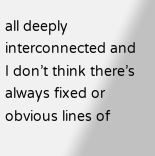all deeply interconnected and I don’t think there’s always fixed or obvious lines of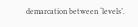demarcation between ‘levels’.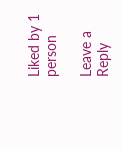Liked by 1 person

Leave a Reply